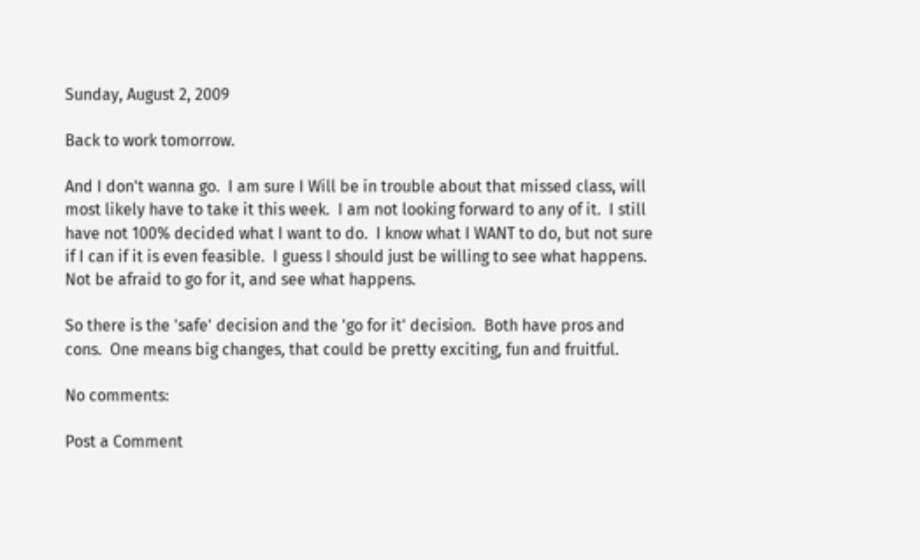Sunday, August 2, 2009

Back to work tomorrow.

And I don't wanna go.  I am sure I Will be in trouble about that missed class, will most likely have to take it this week.  I am not looking forward to any of it.  I still have not 100% decided what I want to do.  I know what I WANT to do, but not sure if I can if it is even feasible.  I guess I should just be willing to see what happens.  Not be afraid to go for it, and see what happens.

So there is the 'safe' decision and the 'go for it' decision.  Both have pros and cons.  One means big changes, that could be pretty exciting, fun and fruitful.

No comments:

Post a Comment